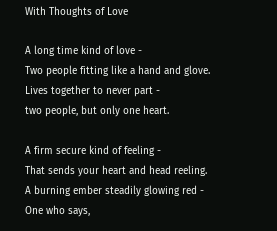With Thoughts of Love

A long time kind of love -
Two people fitting like a hand and glove.
Lives together to never part -
two people, but only one heart.

A firm secure kind of feeling -
That sends your heart and head reeling.
A burning ember steadily glowing red -
One who says,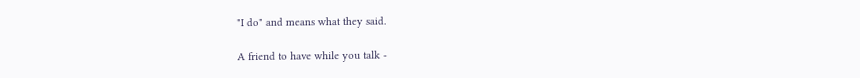"I do" and means what they said.

A friend to have while you talk -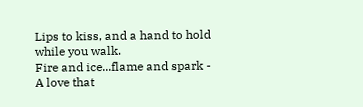Lips to kiss, and a hand to hold while you walk.
Fire and ice...flame and spark -
A love that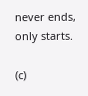never ends, only starts.

(c)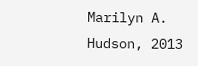Marilyn A. Hudson, 2013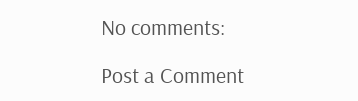No comments:

Post a Comment